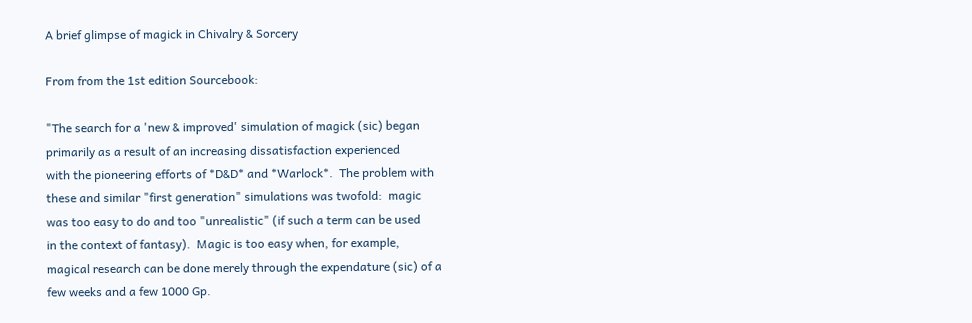A brief glimpse of magick in Chivalry & Sorcery

From from the 1st edition Sourcebook:

"The search for a 'new & improved' simulation of magick (sic) began
primarily as a result of an increasing dissatisfaction experienced
with the pioneering efforts of *D&D* and *Warlock*.  The problem with
these and similar "first generation" simulations was twofold:  magic
was too easy to do and too "unrealistic" (if such a term can be used
in the context of fantasy).  Magic is too easy when, for example,
magical research can be done merely through the expendature (sic) of a
few weeks and a few 1000 Gp.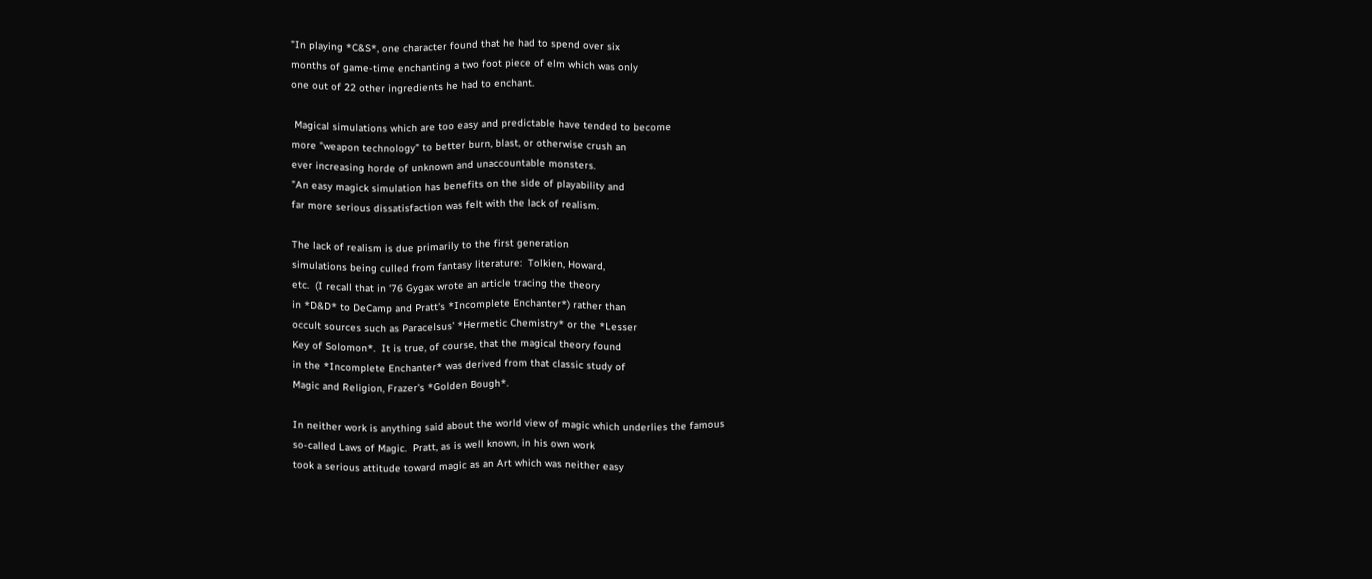"In playing *C&S*, one character found that he had to spend over six
months of game-time enchanting a two foot piece of elm which was only
one out of 22 other ingredients he had to enchant.

 Magical simulations which are too easy and predictable have tended to become
more "weapon technology" to better burn, blast, or otherwise crush an
ever increasing horde of unknown and unaccountable monsters.
"An easy magick simulation has benefits on the side of playability and
far more serious dissatisfaction was felt with the lack of realism.

The lack of realism is due primarily to the first generation
simulations being culled from fantasy literature:  Tolkien, Howard,
etc.  (I recall that in '76 Gygax wrote an article tracing the theory
in *D&D* to DeCamp and Pratt's *Incomplete Enchanter*) rather than
occult sources such as Paracelsus' *Hermetic Chemistry* or the *Lesser
Key of Solomon*.  It is true, of course, that the magical theory found
in the *Incomplete Enchanter* was derived from that classic study of
Magic and Religion, Frazer's *Golden Bough*.

In neither work is anything said about the world view of magic which underlies the famous
so-called Laws of Magic.  Pratt, as is well known, in his own work
took a serious attitude toward magic as an Art which was neither easy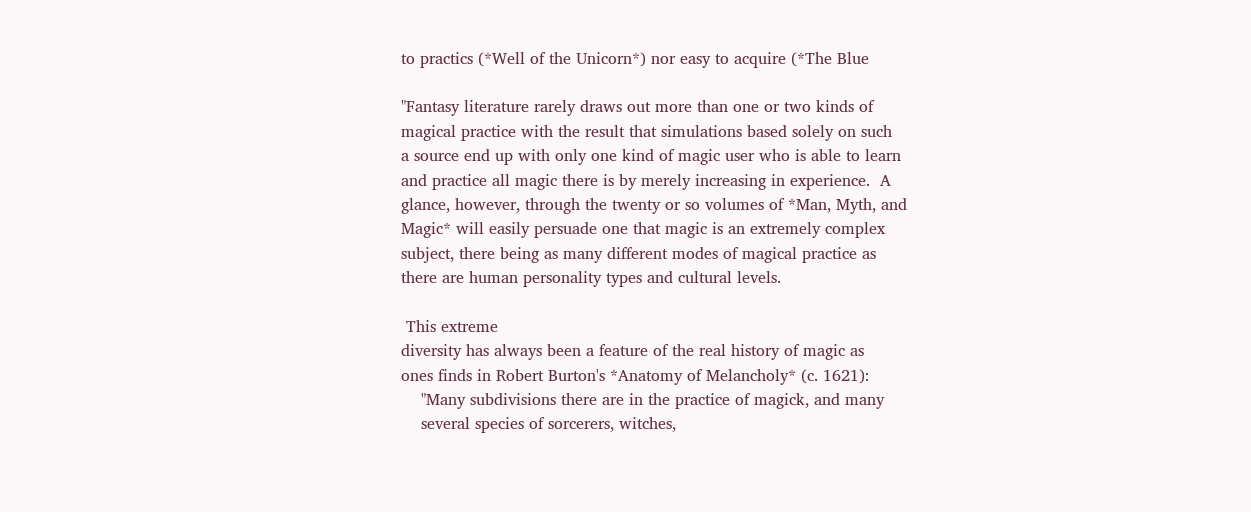to practics (*Well of the Unicorn*) nor easy to acquire (*The Blue

"Fantasy literature rarely draws out more than one or two kinds of
magical practice with the result that simulations based solely on such
a source end up with only one kind of magic user who is able to learn
and practice all magic there is by merely increasing in experience.  A
glance, however, through the twenty or so volumes of *Man, Myth, and
Magic* will easily persuade one that magic is an extremely complex
subject, there being as many different modes of magical practice as
there are human personality types and cultural levels.

 This extreme
diversity has always been a feature of the real history of magic as
ones finds in Robert Burton's *Anatomy of Melancholy* (c. 1621):
    "Many subdivisions there are in the practice of magick, and many
    several species of sorcerers, witches,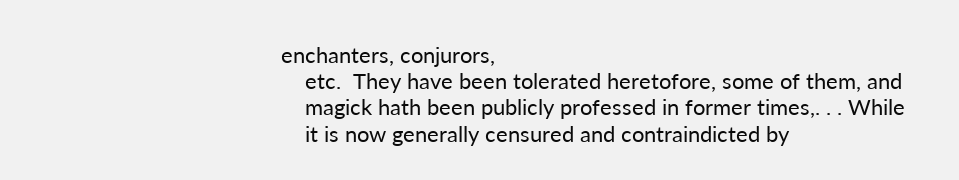enchanters, conjurors,
    etc.  They have been tolerated heretofore, some of them, and
    magick hath been publicly professed in former times,. . . While
    it is now generally censured and contraindicted by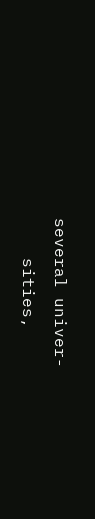several univer-
    sities,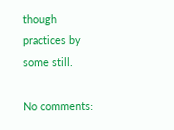though practices by some still.

No comments: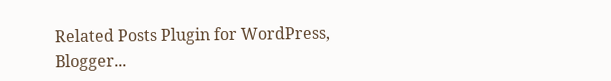Related Posts Plugin for WordPress, Blogger...